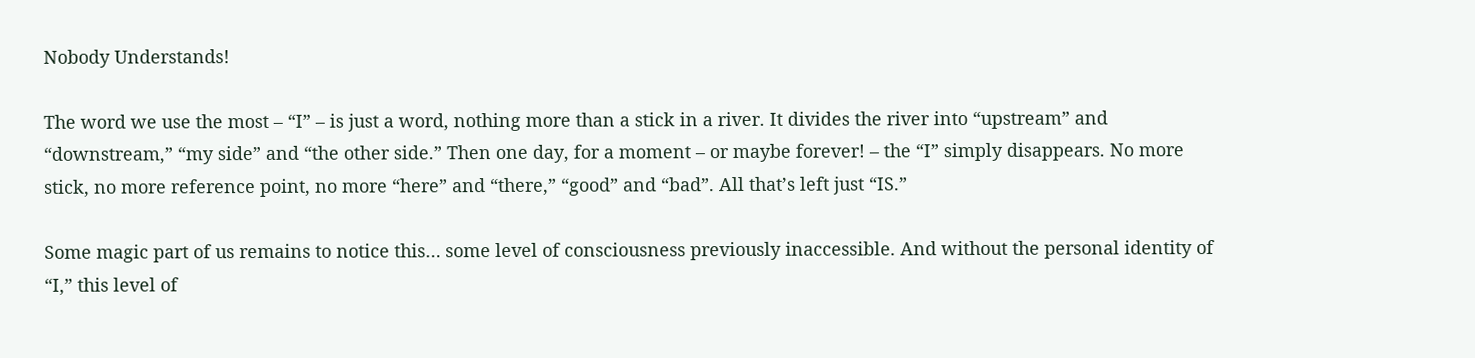Nobody Understands!

The word we use the most – “I” – is just a word, nothing more than a stick in a river. It divides the river into “upstream” and “downstream,” “my side” and “the other side.” Then one day, for a moment – or maybe forever! – the “I” simply disappears. No more stick, no more reference point, no more “here” and “there,” “good” and “bad”. All that’s left just “IS.”

Some magic part of us remains to notice this… some level of consciousness previously inaccessible. And without the personal identity of “I,” this level of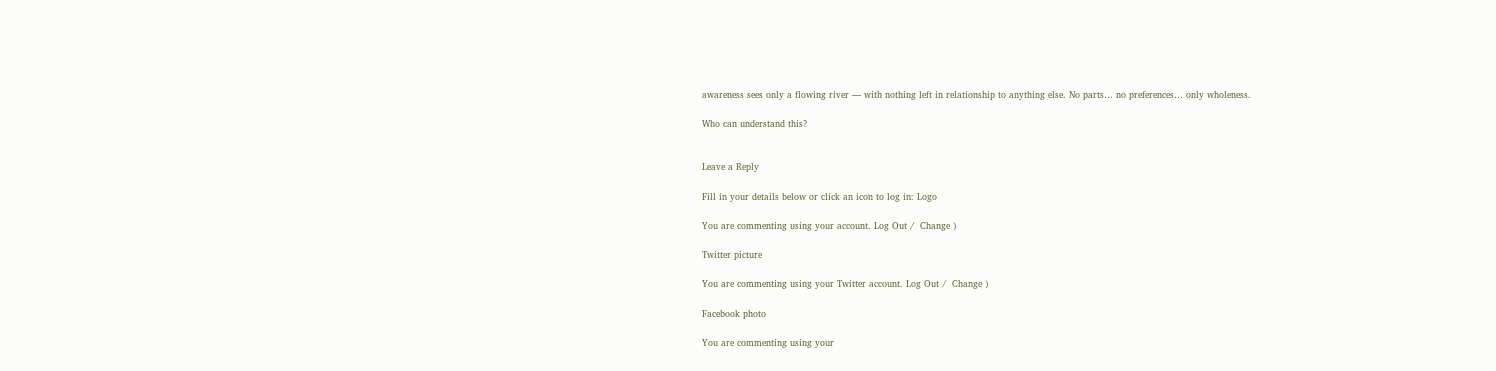awareness sees only a flowing river — with nothing left in relationship to anything else. No parts… no preferences… only wholeness.

Who can understand this?


Leave a Reply

Fill in your details below or click an icon to log in: Logo

You are commenting using your account. Log Out /  Change )

Twitter picture

You are commenting using your Twitter account. Log Out /  Change )

Facebook photo

You are commenting using your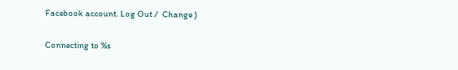Facebook account. Log Out /  Change )

Connecting to %s